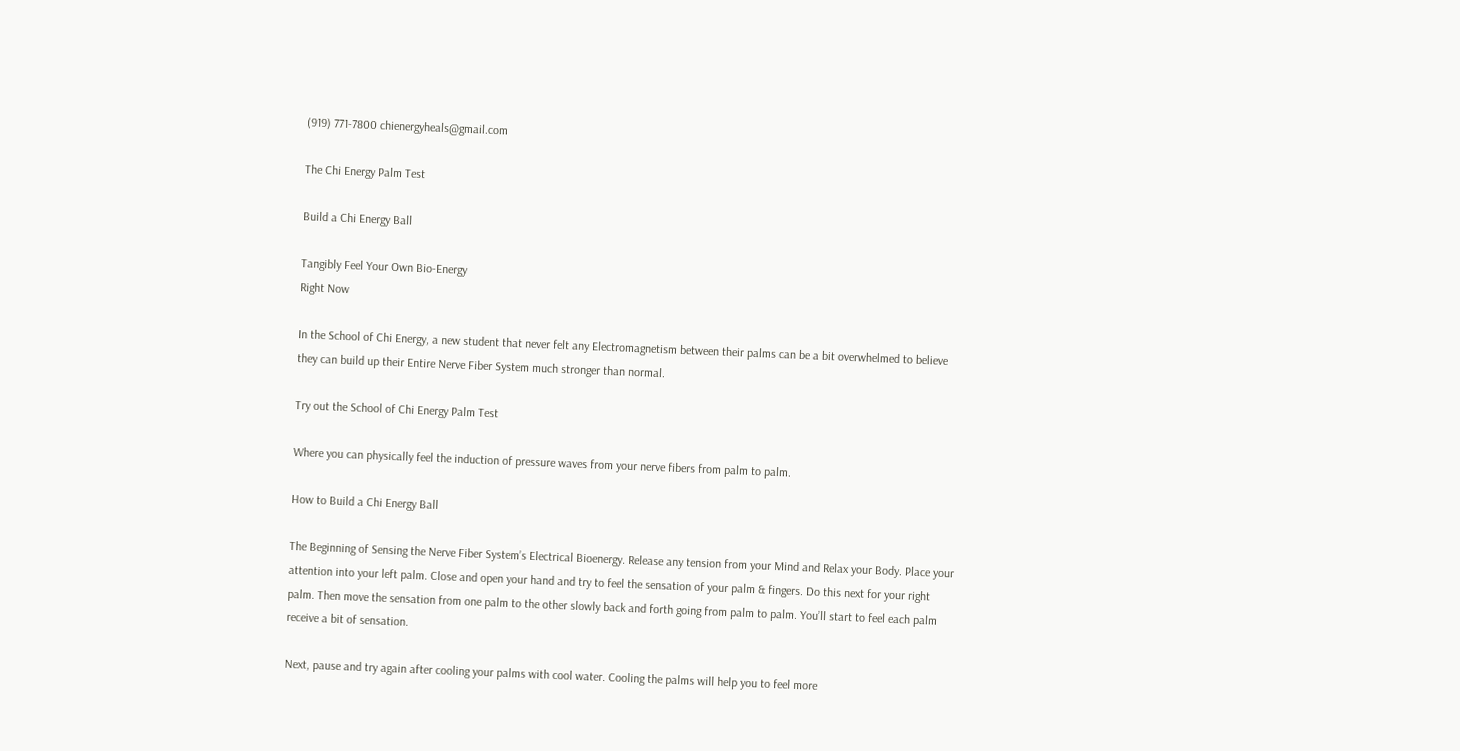(919) 771-7800 chienergyheals@gmail.com

The Chi Energy Palm Test

Build a Chi Energy Ball

Tangibly Feel Your Own Bio-Energy
Right Now

In the School of Chi Energy, a new student that never felt any Electromagnetism between their palms can be a bit overwhelmed to believe they can build up their Entire Nerve Fiber System much stronger than normal.

Try out the School of Chi Energy Palm Test

Where you can physically feel the induction of pressure waves from your nerve fibers from palm to palm.

How to Build a Chi Energy Ball

The Beginning of Sensing the Nerve Fiber System’s Electrical Bioenergy. Release any tension from your Mind and Relax your Body. Place your attention into your left palm. Close and open your hand and try to feel the sensation of your palm & fingers. Do this next for your right palm. Then move the sensation from one palm to the other slowly back and forth going from palm to palm. You’ll start to feel each palm receive a bit of sensation.

Next, pause and try again after cooling your palms with cool water. Cooling the palms will help you to feel more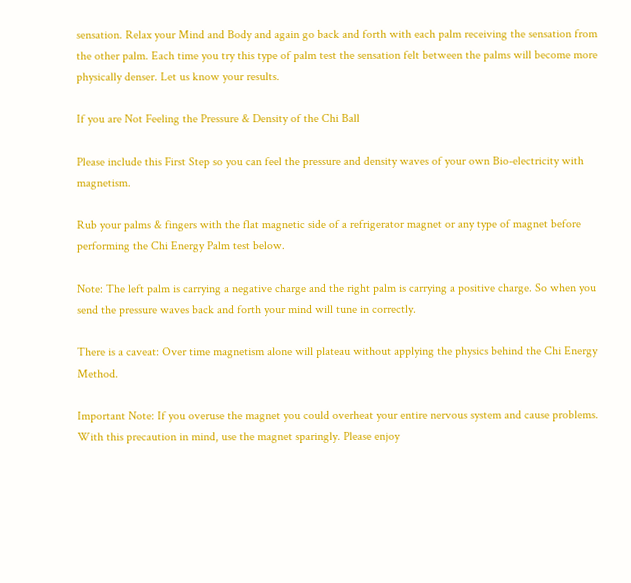sensation. Relax your Mind and Body and again go back and forth with each palm receiving the sensation from the other palm. Each time you try this type of palm test the sensation felt between the palms will become more physically denser. Let us know your results.

If you are Not Feeling the Pressure & Density of the Chi Ball

Please include this First Step so you can feel the pressure and density waves of your own Bio-electricity with magnetism.

Rub your palms & fingers with the flat magnetic side of a refrigerator magnet or any type of magnet before performing the Chi Energy Palm test below.

Note: The left palm is carrying a negative charge and the right palm is carrying a positive charge. So when you send the pressure waves back and forth your mind will tune in correctly.

There is a caveat: Over time magnetism alone will plateau without applying the physics behind the Chi Energy Method.

Important Note: If you overuse the magnet you could overheat your entire nervous system and cause problems. With this precaution in mind, use the magnet sparingly. Please enjoy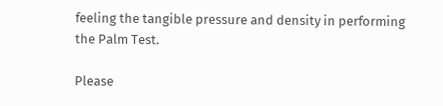feeling the tangible pressure and density in performing the Palm Test.

Please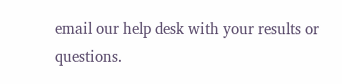email our help desk with your results or questions.